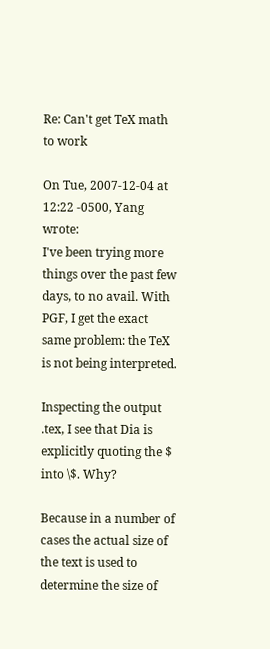Re: Can't get TeX math to work

On Tue, 2007-12-04 at 12:22 -0500, Yang wrote:
I've been trying more things over the past few days, to no avail. With
PGF, I get the exact same problem: the TeX is not being interpreted.

Inspecting the output .tex, I see that Dia is explicitly quoting the $
into \$. Why?

Because in a number of cases the actual size of the text is used to
determine the size of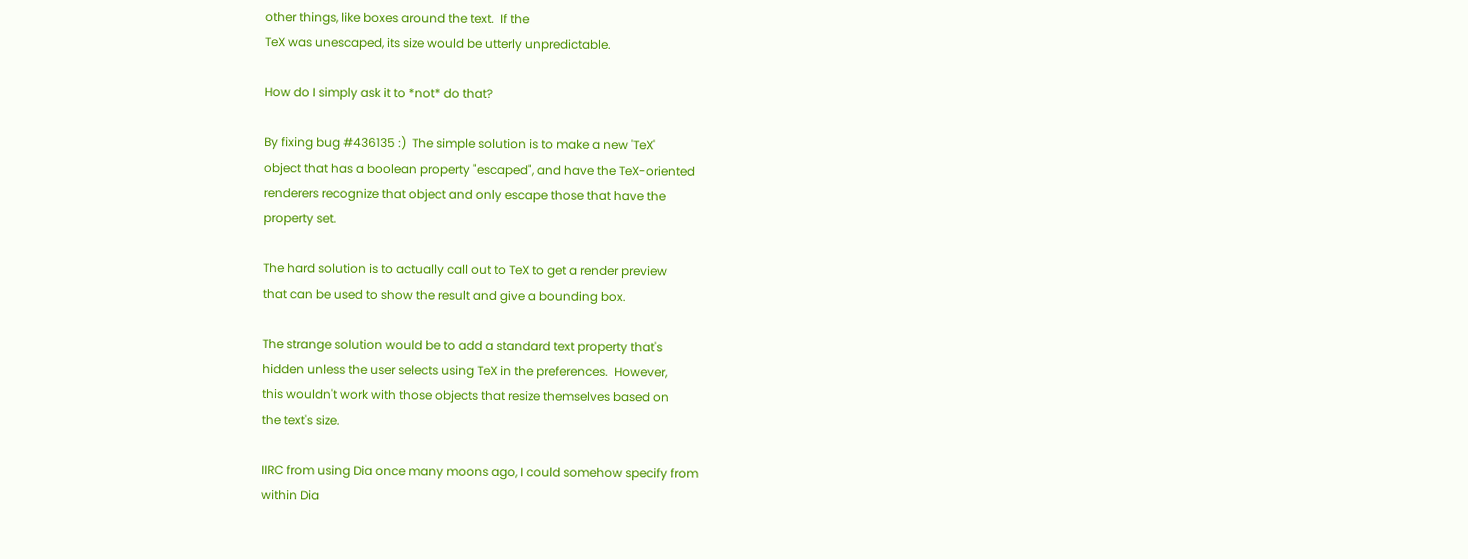other things, like boxes around the text.  If the
TeX was unescaped, its size would be utterly unpredictable.

How do I simply ask it to *not* do that?

By fixing bug #436135 :)  The simple solution is to make a new 'TeX'
object that has a boolean property "escaped", and have the TeX-oriented
renderers recognize that object and only escape those that have the
property set.

The hard solution is to actually call out to TeX to get a render preview
that can be used to show the result and give a bounding box.

The strange solution would be to add a standard text property that's
hidden unless the user selects using TeX in the preferences.  However,
this wouldn't work with those objects that resize themselves based on
the text's size.

IIRC from using Dia once many moons ago, I could somehow specify from
within Dia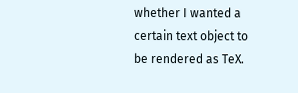whether I wanted a certain text object to be rendered as TeX.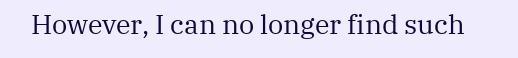However, I can no longer find such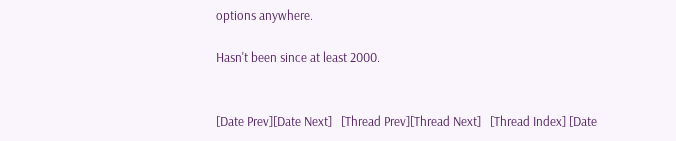options anywhere.

Hasn't been since at least 2000.


[Date Prev][Date Next]   [Thread Prev][Thread Next]   [Thread Index] [Date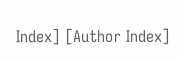Index] [Author Index]